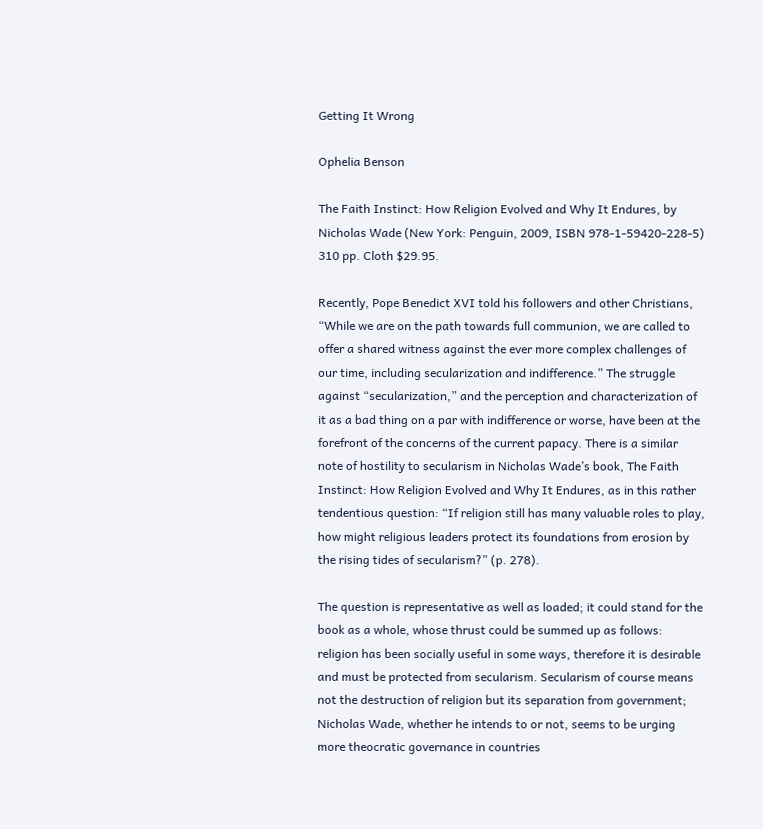Getting It Wrong

Ophelia Benson

The Faith Instinct: How Religion Evolved and Why It Endures, by Nicholas Wade (New York: Penguin, 2009, ISBN 978-1-59420-228-5) 310 pp. Cloth $29.95.

Recently, Pope Benedict XVI told his followers and other Christians, “While we are on the path towards full communion, we are called to offer a shared witness against the ever more complex challenges of our time, including secularization and indifference.” The struggle against “secularization,” and the perception and characterization of it as a bad thing on a par with indifference or worse, have been at the forefront of the concerns of the current papacy. There is a similar note of hostility to secularism in Nicholas Wade’s book, The Faith Instinct: How Religion Evolved and Why It Endures, as in this rather tendentious question: “If religion still has many valuable roles to play, how might religious leaders protect its foundations from erosion by the rising tides of secularism?” (p. 278).

The question is representative as well as loaded; it could stand for the book as a whole, whose thrust could be summed up as follows: religion has been socially useful in some ways, therefore it is desirable and must be protected from secularism. Secularism of course means not the destruction of religion but its separation from government; Nicholas Wade, whether he intends to or not, seems to be urging more theocratic governance in countries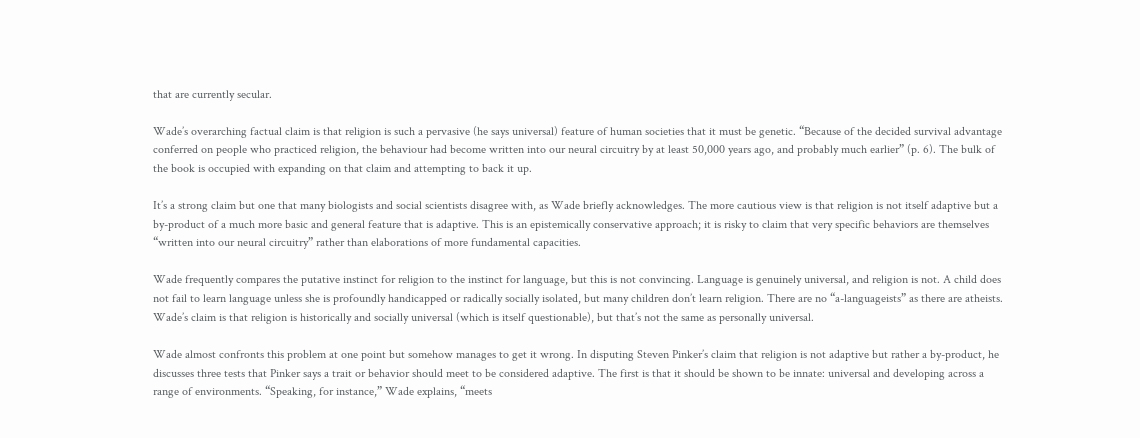that are currently secular.

Wade’s overarching factual claim is that religion is such a pervasive (he says universal) feature of human societies that it must be genetic. “Because of the decided survival advantage conferred on people who practiced religion, the behaviour had become written into our neural circuitry by at least 50,000 years ago, and probably much earlier” (p. 6). The bulk of the book is occupied with expanding on that claim and attempting to back it up.

It’s a strong claim but one that many biologists and social scientists disagree with, as Wade briefly acknowledges. The more cautious view is that religion is not itself adaptive but a by-product of a much more basic and general feature that is adaptive. This is an epistemically conservative approach; it is risky to claim that very specific behaviors are themselves “written into our neural circuitry” rather than elaborations of more fundamental capacities.

Wade frequently compares the putative instinct for religion to the instinct for language, but this is not convincing. Language is genuinely universal, and religion is not. A child does not fail to learn language unless she is profoundly handicapped or radically socially isolated, but many children don’t learn religion. There are no “a-languageists” as there are atheists. Wade’s claim is that religion is historically and socially universal (which is itself questionable), but that’s not the same as personally universal.

Wade almost confronts this problem at one point but somehow manages to get it wrong. In disputing Steven Pinker’s claim that religion is not adaptive but rather a by-product, he discusses three tests that Pinker says a trait or behavior should meet to be considered adaptive. The first is that it should be shown to be innate: universal and developing across a range of environments. “Speaking, for instance,” Wade explains, “meets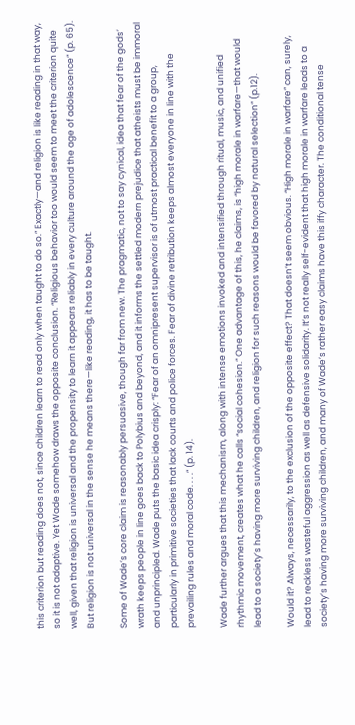this criterion but reading does not, since children learn to read only when taught to do so.” Exactly—and religion is like reading in that way, so it is not adaptive. Yet Wade somehow draws the opposite conclusion. “Religious behavior too would seem to meet the criterion quite well, given that religion is universal and the propensity to learn it appears reliably in every culture around the age of adolescence” (p. 65). But religion is not universal in the sense he means there—like reading, it has to be taught.

Some of Wade’s core claim is reasonably persuasive, though far from new. The pragmatic, not to say cynical, idea that fear of the gods’ wrath keeps people in line goes back to Polybius and beyond, and it informs the settled modern prejudice that atheists must be immoral and unprincipled. Wade puts the basic idea crisply: “Fear of an omnipresent supervisor is of utmost practical benefit to a group, particularly in primitive societies that lack courts and police forces. Fear of divine retribution keeps almost everyone in line with the prevailing rules and moral code. . . .” (p. 14).

Wade further argues that this mechanism, along with intense emotions invoked and intensified through ritual, music, and unified rhythmic movement, creates what he calls “social cohesion.” One advantage of this, he claims, is “high morale in warfare—that would lead to a society’s having more surviving children, and religion for such reasons would be favored by natural selection” (p.12).

Would it? Always, necessarily, to the exclusion of the opposite effect? That doesn’t seem obvious. “High morale in warfare” can, surely, lead to reckless wasteful aggression as well as defensive solidarity. It’s not really self-evident that high morale in warfare leads to a society’s having more surviving children, and many of Wade’s rather easy claims have this iffy character. The conditional tense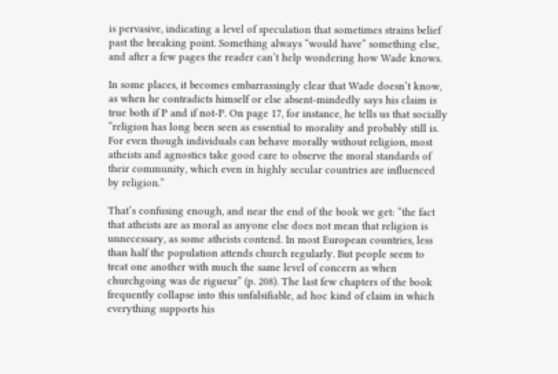is pervasive, indicating a level of speculation that sometimes strains belief past the breaking point. Something always “would have” something else, and after a few pages the reader can’t help wondering how Wade knows.

In some places, it becomes embarrassingly clear that Wade doesn’t know, as when he contradicts himself or else absent-mindedly says his claim is true both if P and if not-P. On page 17, for instance, he tells us that socially “religion has long been seen as essential to morality and probably still is. For even though individuals can behave morally without religion, most atheists and agnostics take good care to observe the moral standards of their community, which even in highly secular countries are influenced by religion.”

That’s confusing enough, and near the end of the book we get: “the fact that atheists are as moral as anyone else does not mean that religion is unnecessary, as some atheists contend. In most European countries, less than half the population attends church regularly. But people seem to treat one another with much the same level of concern as when churchgoing was de rigueur” (p. 208). The last few chapters of the book frequently collapse into this unfalsifiable, ad hoc kind of claim in which everything supports his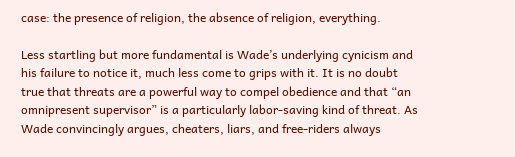case: the presence of religion, the absence of religion, everything.

Less startling but more fundamental is Wade’s underlying cynicism and his failure to notice it, much less come to grips with it. It is no doubt true that threats are a powerful way to compel obedience and that “an omnipresent supervisor” is a particularly labor-saving kind of threat. As Wade convincingly argues, cheaters, liars, and free-riders always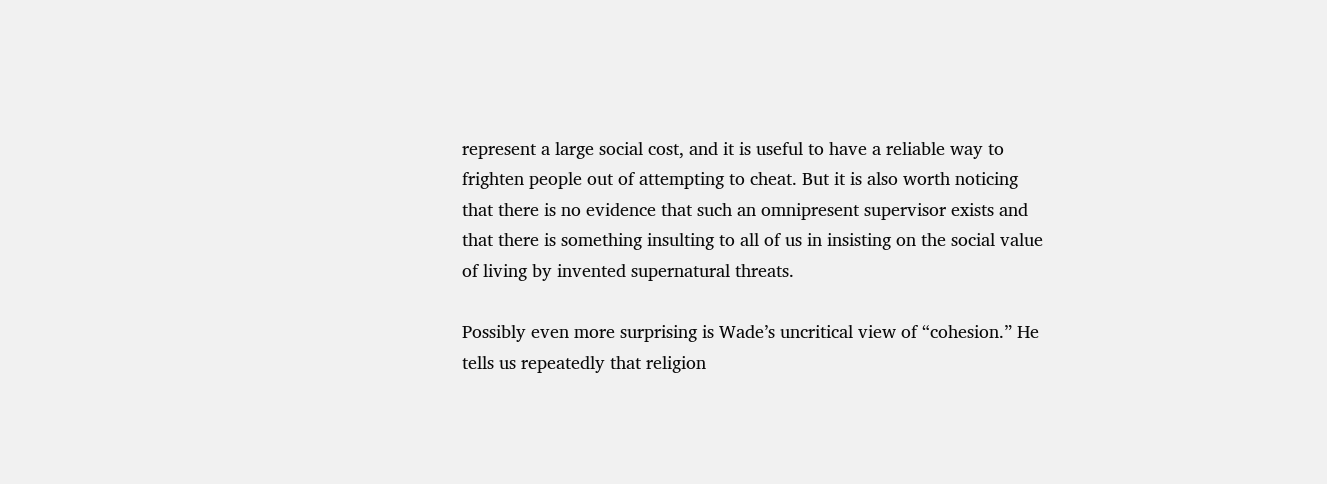represent a large social cost, and it is useful to have a reliable way to frighten people out of attempting to cheat. But it is also worth noticing that there is no evidence that such an omnipresent supervisor exists and that there is something insulting to all of us in insisting on the social value of living by invented supernatural threats.

Possibly even more surprising is Wade’s uncritical view of “cohesion.” He tells us repeatedly that religion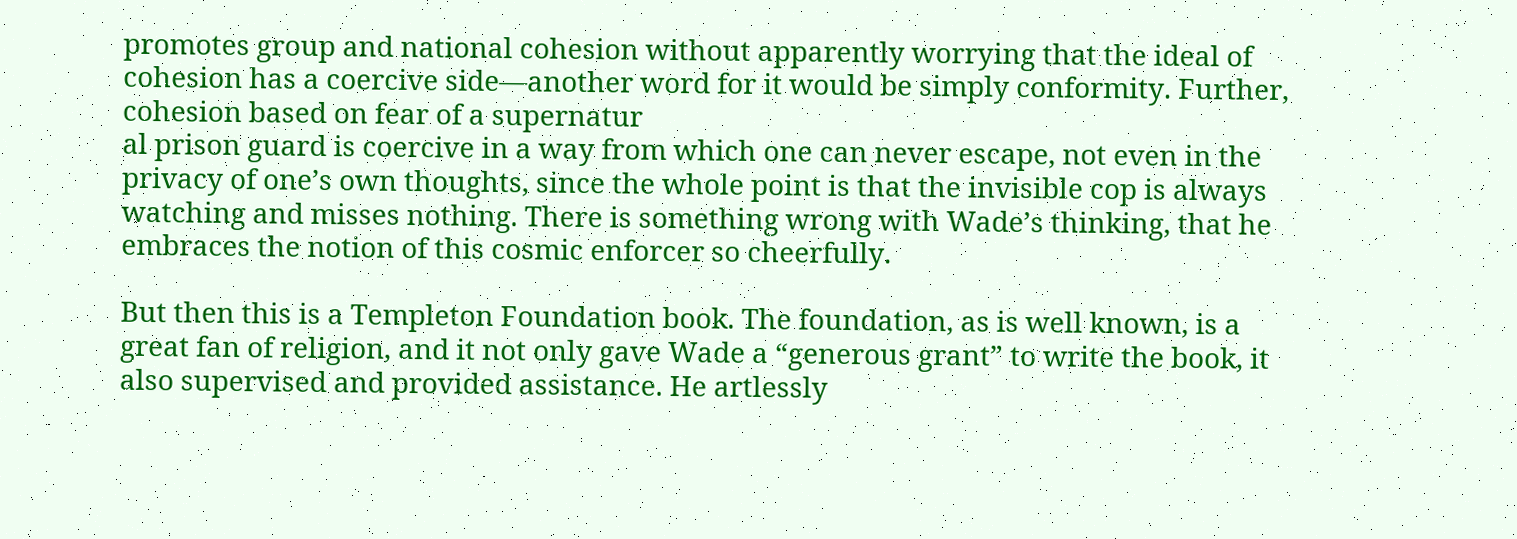promotes group and national cohesion without apparently worrying that the ideal of cohesion has a coercive side—another word for it would be simply conformity. Further, cohesion based on fear of a supernatur
al prison guard is coercive in a way from which one can never escape, not even in the privacy of one’s own thoughts, since the whole point is that the invisible cop is always watching and misses nothing. There is something wrong with Wade’s thinking, that he embraces the notion of this cosmic enforcer so cheerfully.

But then this is a Templeton Foundation book. The foundation, as is well known, is a great fan of religion, and it not only gave Wade a “generous grant” to write the book, it also supervised and provided assistance. He artlessly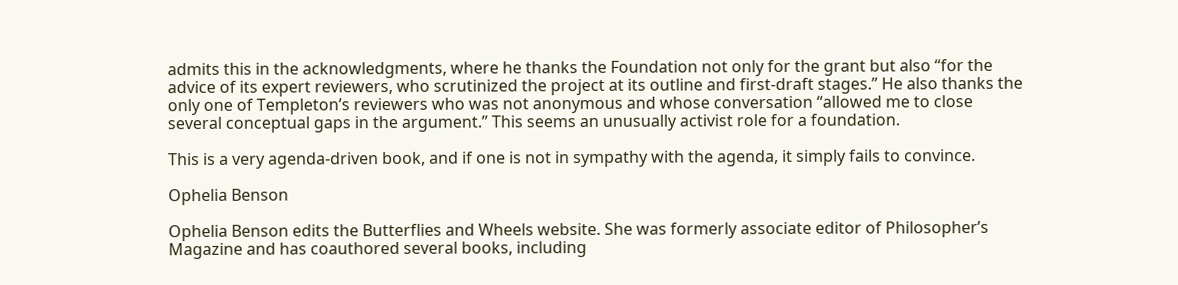admits this in the acknowledgments, where he thanks the Foundation not only for the grant but also “for the advice of its expert reviewers, who scrutinized the project at its outline and first-draft stages.” He also thanks the only one of Templeton’s reviewers who was not anonymous and whose conversation “allowed me to close several conceptual gaps in the argument.” This seems an unusually activist role for a foundation.

This is a very agenda-driven book, and if one is not in sympathy with the agenda, it simply fails to convince.

Ophelia Benson

Ophelia Benson edits the Butterflies and Wheels website. She was formerly associate editor of Philosopher’s Magazine and has coauthored several books, including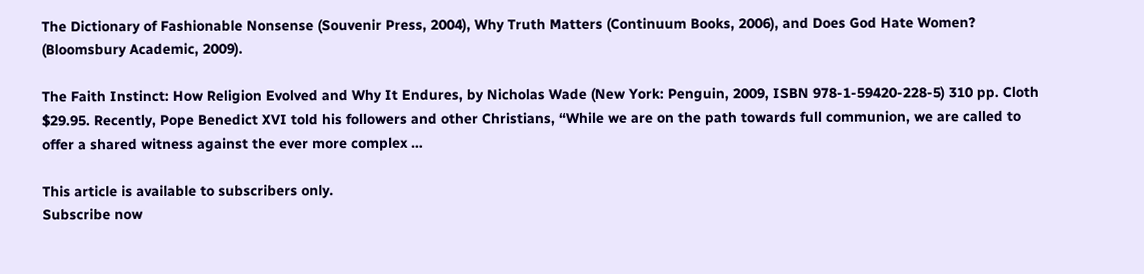The Dictionary of Fashionable Nonsense (Souvenir Press, 2004), Why Truth Matters (Continuum Books, 2006), and Does God Hate Women? (Bloomsbury Academic, 2009).

The Faith Instinct: How Religion Evolved and Why It Endures, by Nicholas Wade (New York: Penguin, 2009, ISBN 978-1-59420-228-5) 310 pp. Cloth $29.95. Recently, Pope Benedict XVI told his followers and other Christians, “While we are on the path towards full communion, we are called to offer a shared witness against the ever more complex …

This article is available to subscribers only.
Subscribe now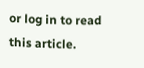or log in to read this article.